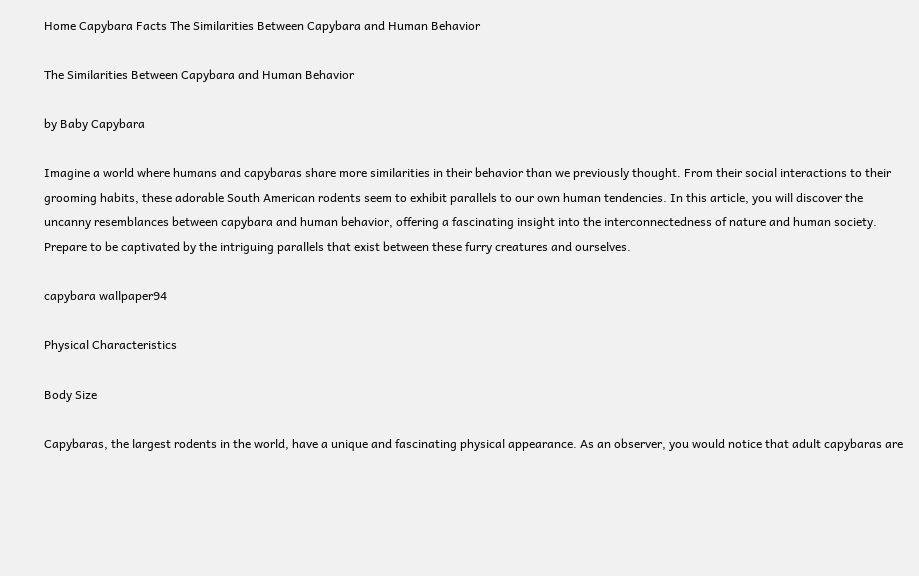Home Capybara Facts The Similarities Between Capybara and Human Behavior

The Similarities Between Capybara and Human Behavior

by Baby Capybara

Imagine a world where humans and capybaras share more similarities in their behavior than we previously thought. From their social interactions to their grooming habits, these adorable South American rodents seem to exhibit parallels to our own human tendencies. In this article, you will discover the uncanny resemblances between capybara and human behavior, offering a fascinating insight into the interconnectedness of nature and human society. Prepare to be captivated by the intriguing parallels that exist between these furry creatures and ourselves.

capybara wallpaper94

Physical Characteristics

Body Size

Capybaras, the largest rodents in the world, have a unique and fascinating physical appearance. As an observer, you would notice that adult capybaras are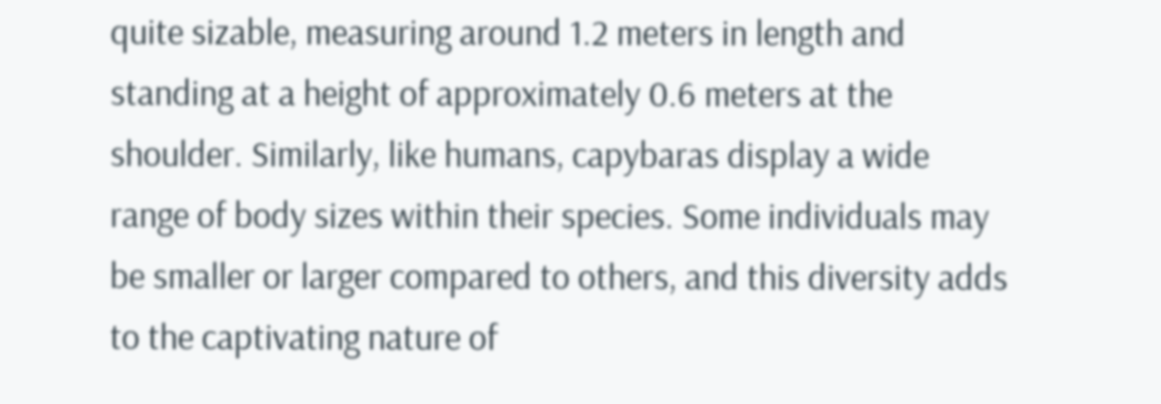quite sizable, measuring around 1.2 meters in length and standing at a height of approximately 0.6 meters at the shoulder. Similarly, like humans, capybaras display a wide range of body sizes within their species. Some individuals may be smaller or larger compared to others, and this diversity adds to the captivating nature of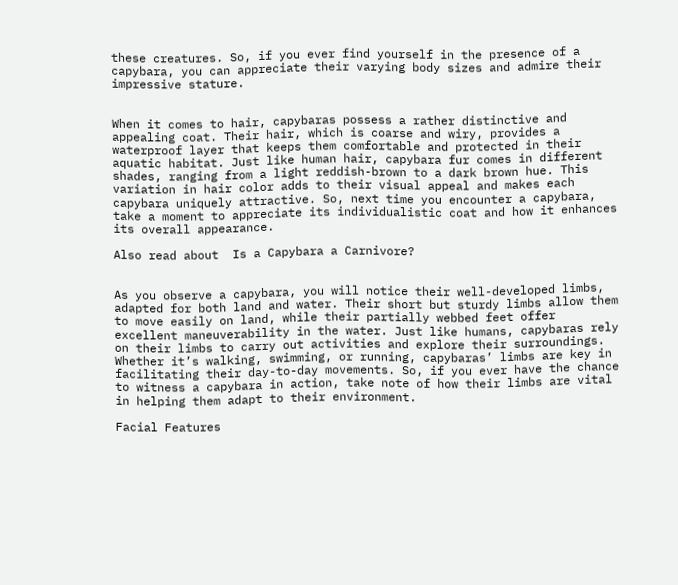these creatures. So, if you ever find yourself in the presence of a capybara, you can appreciate their varying body sizes and admire their impressive stature.


When it comes to hair, capybaras possess a rather distinctive and appealing coat. Their hair, which is coarse and wiry, provides a waterproof layer that keeps them comfortable and protected in their aquatic habitat. Just like human hair, capybara fur comes in different shades, ranging from a light reddish-brown to a dark brown hue. This variation in hair color adds to their visual appeal and makes each capybara uniquely attractive. So, next time you encounter a capybara, take a moment to appreciate its individualistic coat and how it enhances its overall appearance.

Also read about  Is a Capybara a Carnivore?


As you observe a capybara, you will notice their well-developed limbs, adapted for both land and water. Their short but sturdy limbs allow them to move easily on land, while their partially webbed feet offer excellent maneuverability in the water. Just like humans, capybaras rely on their limbs to carry out activities and explore their surroundings. Whether it’s walking, swimming, or running, capybaras’ limbs are key in facilitating their day-to-day movements. So, if you ever have the chance to witness a capybara in action, take note of how their limbs are vital in helping them adapt to their environment.

Facial Features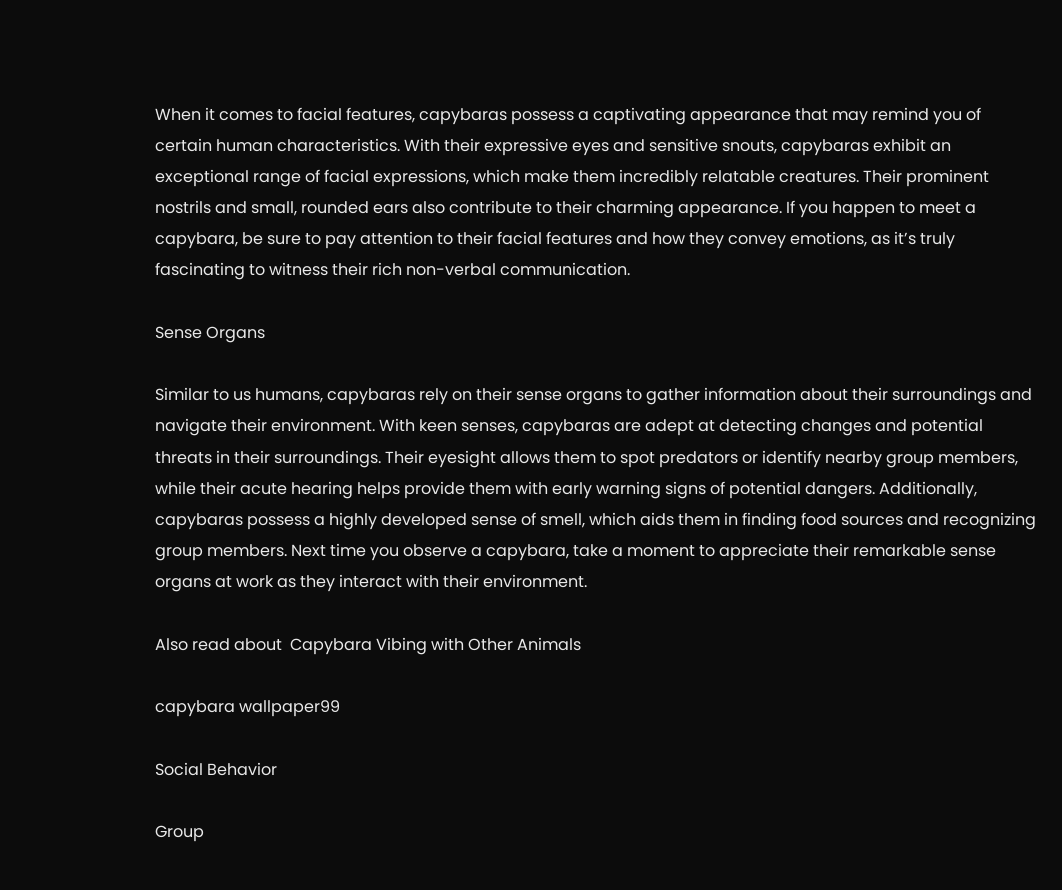When it comes to facial features, capybaras possess a captivating appearance that may remind you of certain human characteristics. With their expressive eyes and sensitive snouts, capybaras exhibit an exceptional range of facial expressions, which make them incredibly relatable creatures. Their prominent nostrils and small, rounded ears also contribute to their charming appearance. If you happen to meet a capybara, be sure to pay attention to their facial features and how they convey emotions, as it’s truly fascinating to witness their rich non-verbal communication.

Sense Organs

Similar to us humans, capybaras rely on their sense organs to gather information about their surroundings and navigate their environment. With keen senses, capybaras are adept at detecting changes and potential threats in their surroundings. Their eyesight allows them to spot predators or identify nearby group members, while their acute hearing helps provide them with early warning signs of potential dangers. Additionally, capybaras possess a highly developed sense of smell, which aids them in finding food sources and recognizing group members. Next time you observe a capybara, take a moment to appreciate their remarkable sense organs at work as they interact with their environment.

Also read about  Capybara Vibing with Other Animals

capybara wallpaper99

Social Behavior

Group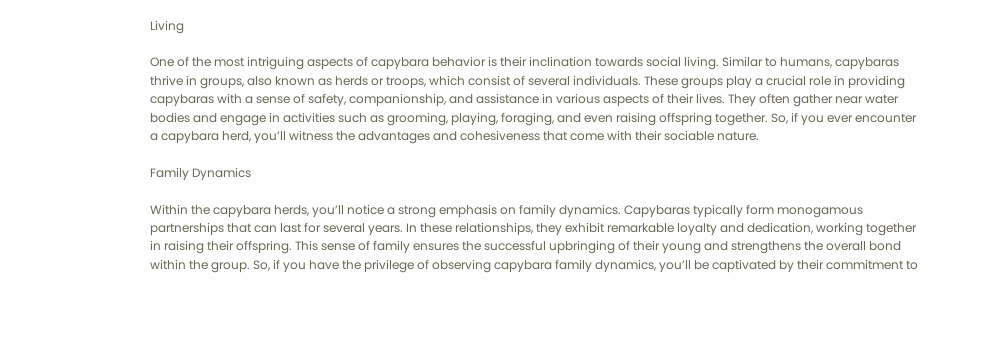Living

One of the most intriguing aspects of capybara behavior is their inclination towards social living. Similar to humans, capybaras thrive in groups, also known as herds or troops, which consist of several individuals. These groups play a crucial role in providing capybaras with a sense of safety, companionship, and assistance in various aspects of their lives. They often gather near water bodies and engage in activities such as grooming, playing, foraging, and even raising offspring together. So, if you ever encounter a capybara herd, you’ll witness the advantages and cohesiveness that come with their sociable nature.

Family Dynamics

Within the capybara herds, you’ll notice a strong emphasis on family dynamics. Capybaras typically form monogamous partnerships that can last for several years. In these relationships, they exhibit remarkable loyalty and dedication, working together in raising their offspring. This sense of family ensures the successful upbringing of their young and strengthens the overall bond within the group. So, if you have the privilege of observing capybara family dynamics, you’ll be captivated by their commitment to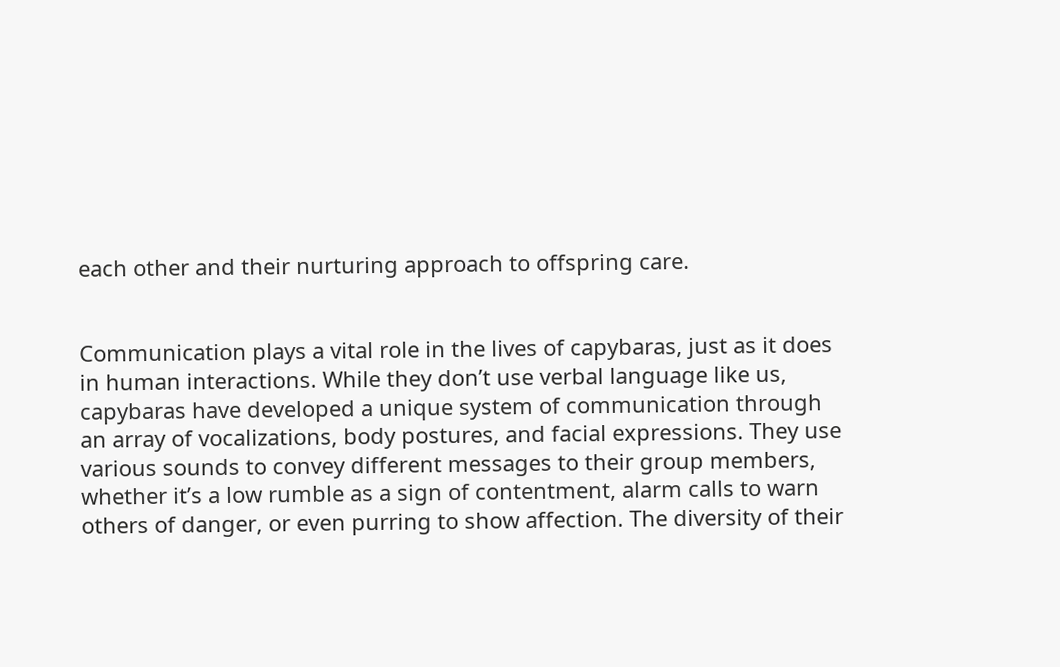each other and their nurturing approach to offspring care.


Communication plays a vital role in the lives of capybaras, just as it does in human interactions. While they don’t use verbal language like us, capybaras have developed a unique system of communication through an array of vocalizations, body postures, and facial expressions. They use various sounds to convey different messages to their group members, whether it’s a low rumble as a sign of contentment, alarm calls to warn others of danger, or even purring to show affection. The diversity of their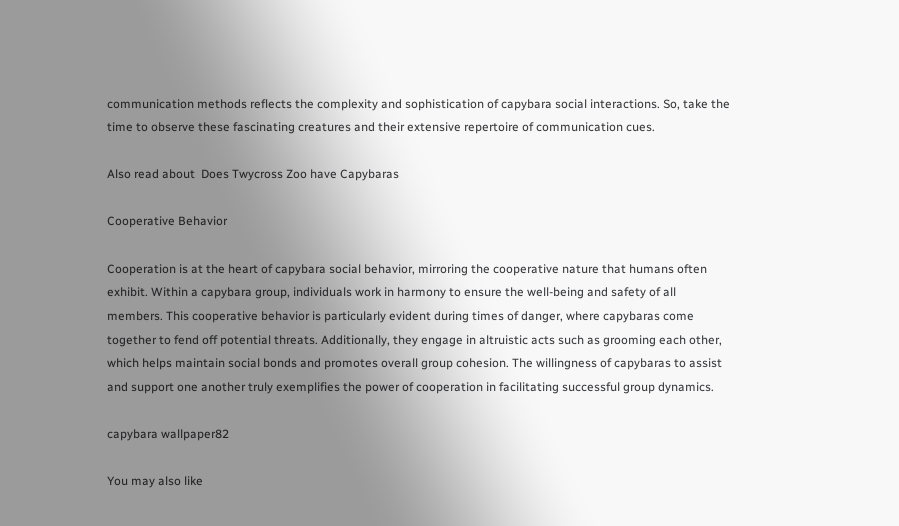communication methods reflects the complexity and sophistication of capybara social interactions. So, take the time to observe these fascinating creatures and their extensive repertoire of communication cues.

Also read about  Does Twycross Zoo have Capybaras

Cooperative Behavior

Cooperation is at the heart of capybara social behavior, mirroring the cooperative nature that humans often exhibit. Within a capybara group, individuals work in harmony to ensure the well-being and safety of all members. This cooperative behavior is particularly evident during times of danger, where capybaras come together to fend off potential threats. Additionally, they engage in altruistic acts such as grooming each other, which helps maintain social bonds and promotes overall group cohesion. The willingness of capybaras to assist and support one another truly exemplifies the power of cooperation in facilitating successful group dynamics.

capybara wallpaper82

You may also like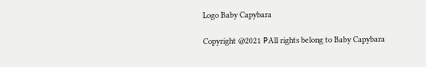Logo Baby Capybara

Copyright @2021 РAll rights belong to Baby Capybara